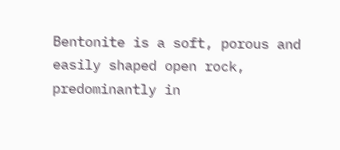Bentonite is a soft, porous and easily shaped open rock, predominantly in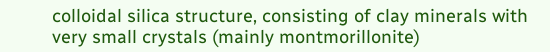colloidal silica structure, consisting of clay minerals with very small crystals (mainly montmorillonite)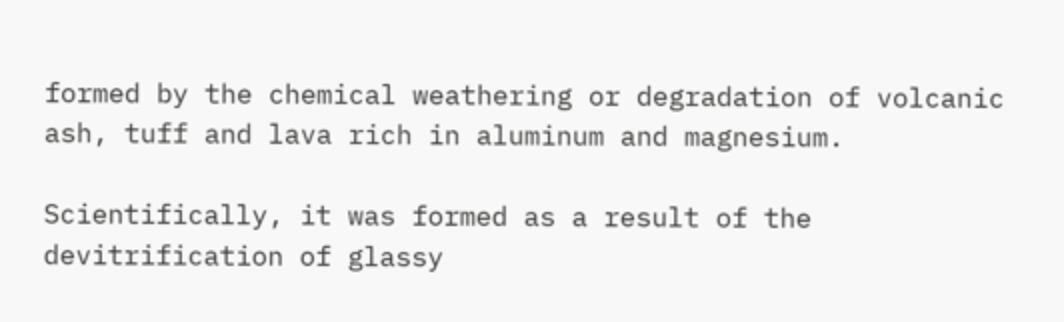formed by the chemical weathering or degradation of volcanic ash, tuff and lava rich in aluminum and magnesium.

Scientifically, it was formed as a result of the devitrification of glassy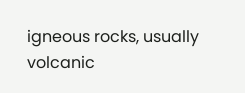igneous rocks, usually volcanic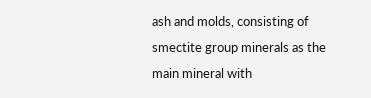ash and molds, consisting of smectite group minerals as the main mineral with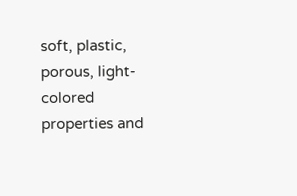soft, plastic, porous, light-colored properties and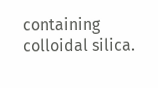containing colloidal silica.